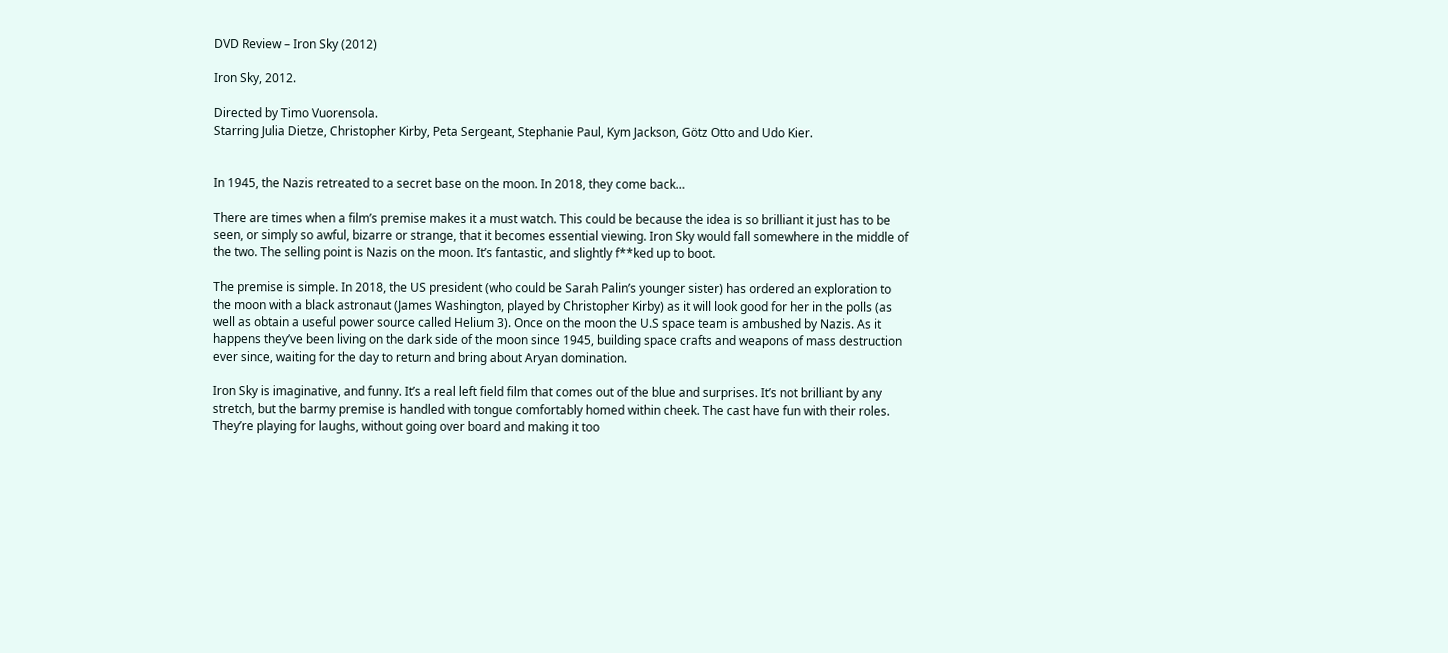DVD Review – Iron Sky (2012)

Iron Sky, 2012.

Directed by Timo Vuorensola.
Starring Julia Dietze, Christopher Kirby, Peta Sergeant, Stephanie Paul, Kym Jackson, Götz Otto and Udo Kier.


In 1945, the Nazis retreated to a secret base on the moon. In 2018, they come back…

There are times when a film’s premise makes it a must watch. This could be because the idea is so brilliant it just has to be seen, or simply so awful, bizarre or strange, that it becomes essential viewing. Iron Sky would fall somewhere in the middle of the two. The selling point is Nazis on the moon. It’s fantastic, and slightly f**ked up to boot.

The premise is simple. In 2018, the US president (who could be Sarah Palin’s younger sister) has ordered an exploration to the moon with a black astronaut (James Washington, played by Christopher Kirby) as it will look good for her in the polls (as well as obtain a useful power source called Helium 3). Once on the moon the U.S space team is ambushed by Nazis. As it happens they’ve been living on the dark side of the moon since 1945, building space crafts and weapons of mass destruction ever since, waiting for the day to return and bring about Aryan domination.

Iron Sky is imaginative, and funny. It’s a real left field film that comes out of the blue and surprises. It’s not brilliant by any stretch, but the barmy premise is handled with tongue comfortably homed within cheek. The cast have fun with their roles. They’re playing for laughs, without going over board and making it too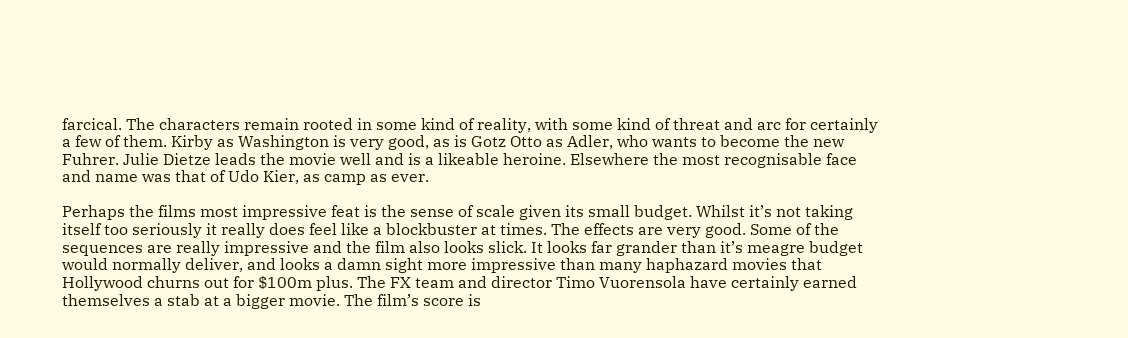farcical. The characters remain rooted in some kind of reality, with some kind of threat and arc for certainly a few of them. Kirby as Washington is very good, as is Gotz Otto as Adler, who wants to become the new Fuhrer. Julie Dietze leads the movie well and is a likeable heroine. Elsewhere the most recognisable face and name was that of Udo Kier, as camp as ever.

Perhaps the films most impressive feat is the sense of scale given its small budget. Whilst it’s not taking itself too seriously it really does feel like a blockbuster at times. The effects are very good. Some of the sequences are really impressive and the film also looks slick. It looks far grander than it’s meagre budget would normally deliver, and looks a damn sight more impressive than many haphazard movies that Hollywood churns out for $100m plus. The FX team and director Timo Vuorensola have certainly earned themselves a stab at a bigger movie. The film’s score is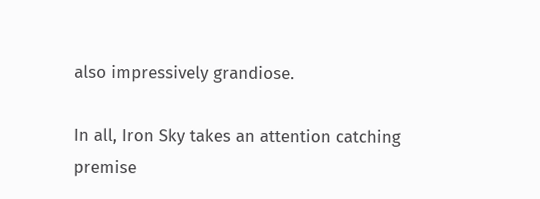also impressively grandiose.

In all, Iron Sky takes an attention catching premise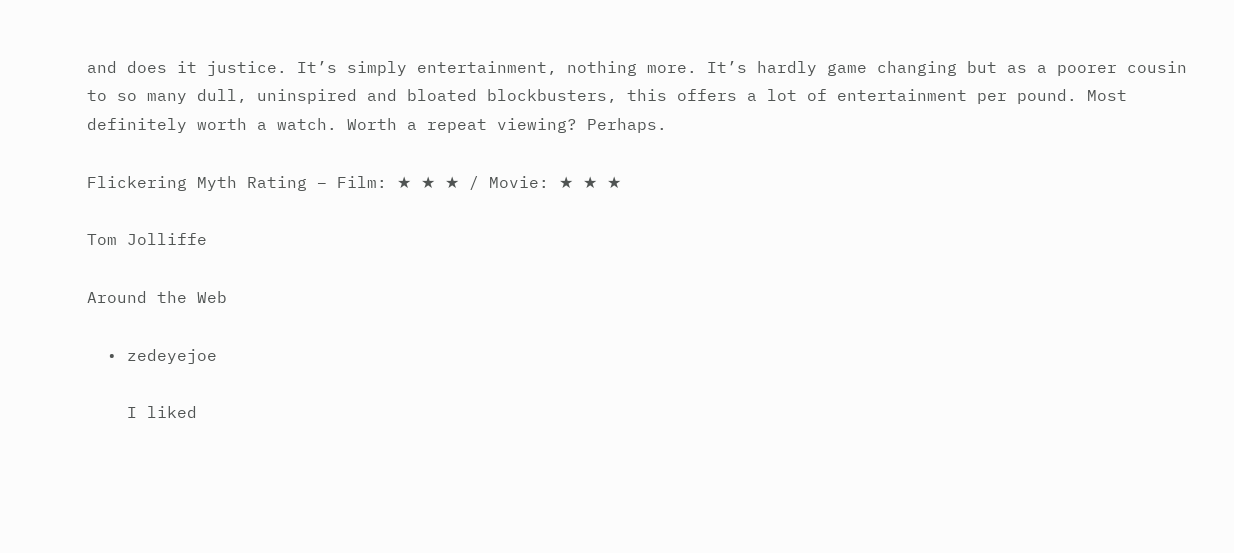and does it justice. It’s simply entertainment, nothing more. It’s hardly game changing but as a poorer cousin to so many dull, uninspired and bloated blockbusters, this offers a lot of entertainment per pound. Most definitely worth a watch. Worth a repeat viewing? Perhaps.

Flickering Myth Rating – Film: ★ ★ ★ / Movie: ★ ★ ★

Tom Jolliffe

Around the Web

  • zedeyejoe

    I liked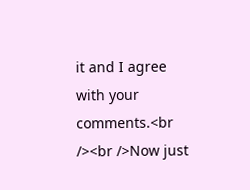it and I agree with your comments.<br /><br />Now just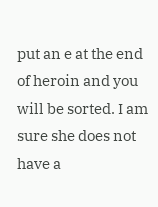put an e at the end of heroin and you will be sorted. I am sure she does not have a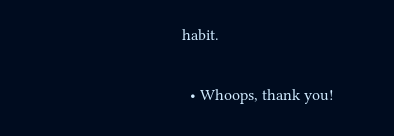habit.

  • Whoops, thank you!